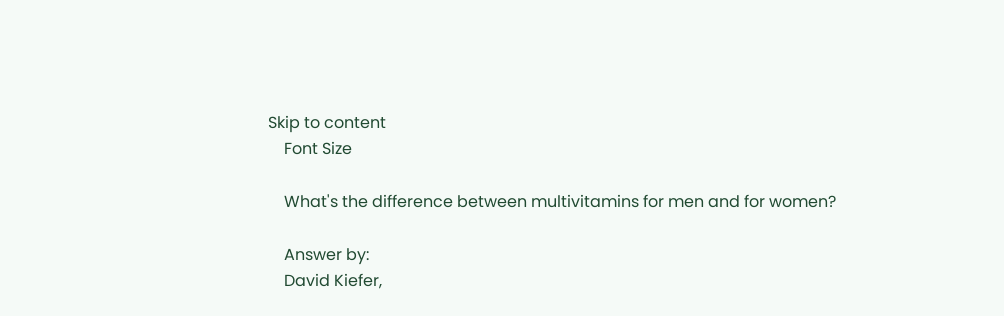Skip to content
    Font Size

    What's the difference between multivitamins for men and for women?

    Answer by:
    David Kiefer,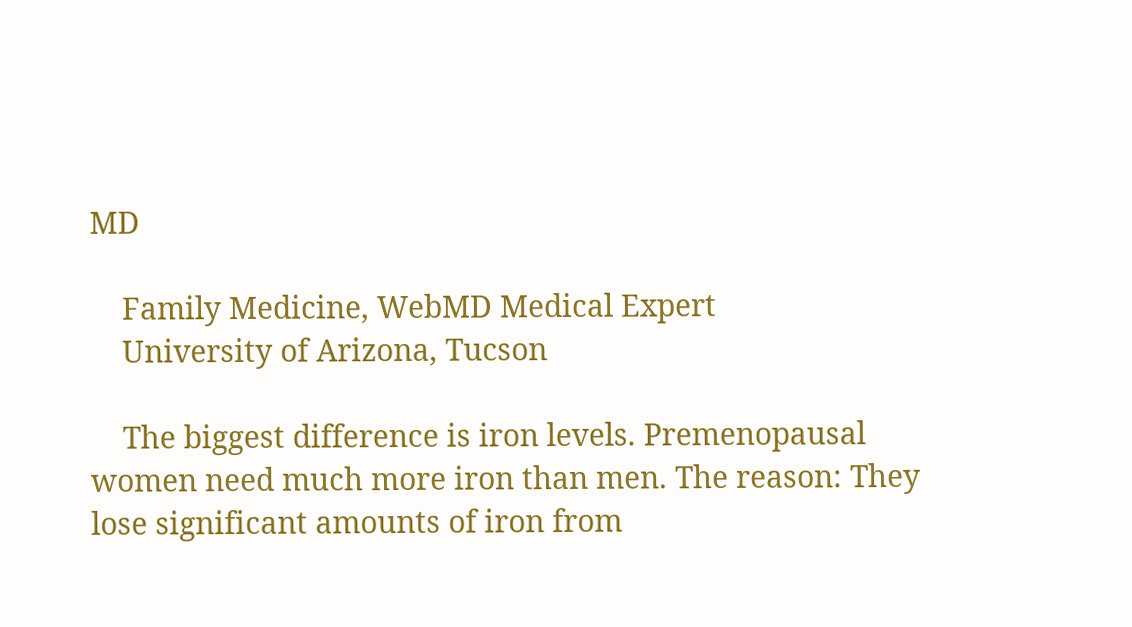MD

    Family Medicine, WebMD Medical Expert
    University of Arizona, Tucson

    The biggest difference is iron levels. Premenopausal women need much more iron than men. The reason: They lose significant amounts of iron from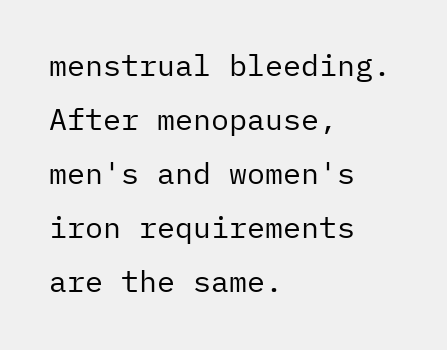menstrual bleeding. After menopause, men's and women's iron requirements are the same.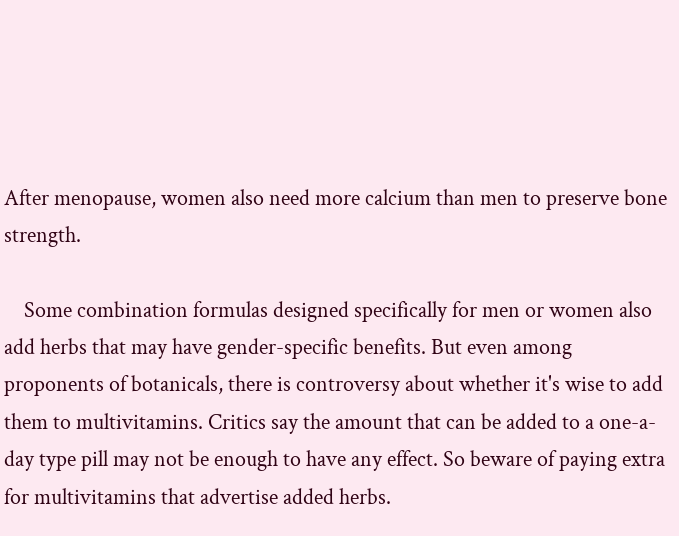After menopause, women also need more calcium than men to preserve bone strength.

    Some combination formulas designed specifically for men or women also add herbs that may have gender-specific benefits. But even among proponents of botanicals, there is controversy about whether it's wise to add them to multivitamins. Critics say the amount that can be added to a one-a-day type pill may not be enough to have any effect. So beware of paying extra for multivitamins that advertise added herbs.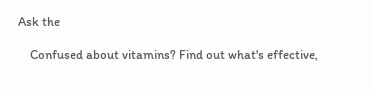Ask the

    Confused about vitamins? Find out what's effective,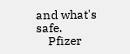and what's safe.
    Pfizer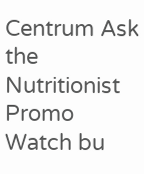Centrum Ask the Nutritionist Promo Watch bu